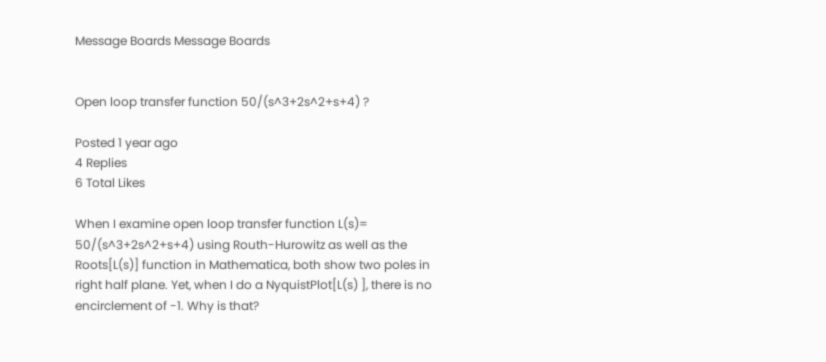Message Boards Message Boards


Open loop transfer function 50/(s^3+2s^2+s+4) ?

Posted 1 year ago
4 Replies
6 Total Likes

When I examine open loop transfer function L(s)= 50/(s^3+2s^2+s+4) using Routh-Hurowitz as well as the Roots[L(s)] function in Mathematica, both show two poles in right half plane. Yet, when I do a NyquistPlot[L(s) ], there is no encirclement of -1. Why is that?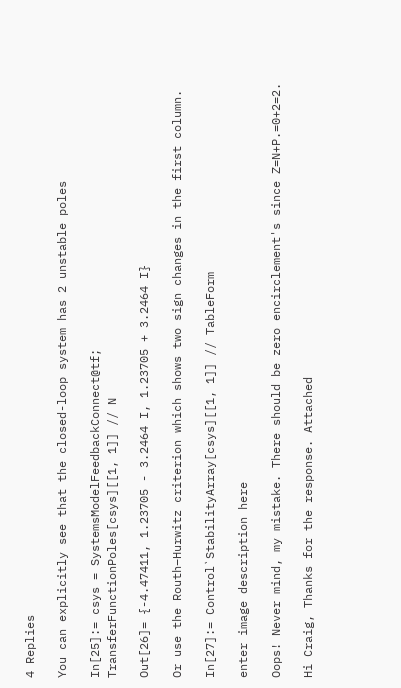4 Replies

You can explicitly see that the closed-loop system has 2 unstable poles

In[25]:= csys = SystemsModelFeedbackConnect@tf;
TransferFunctionPoles[csys][[1, 1]] // N

Out[26]= {-4.47411, 1.23705 - 3.2464 I, 1.23705 + 3.2464 I}

Or use the Routh–Hurwitz criterion which shows two sign changes in the first column.

In[27]:= Control`StabilityArray[csys][[1, 1]] // TableForm

enter image description here

Oops! Never mind, my mistake. There should be zero encirclement's since Z=N+P.=0+2=2.

Hi Craig, Thanks for the response. Attached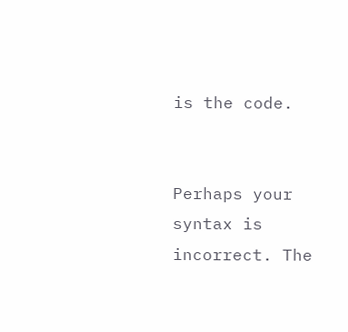is the code.


Perhaps your syntax is incorrect. The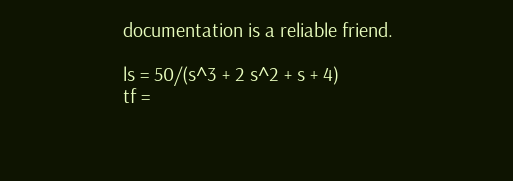documentation is a reliable friend.

ls = 50/(s^3 + 2 s^2 + s + 4)
tf =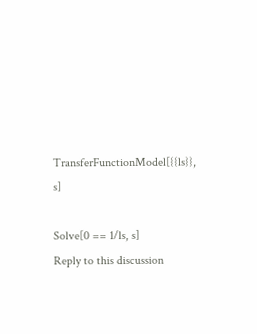TransferFunctionModel[{{ls}}, s]

Solve[0 == 1/ls, s]
Reply to this discussion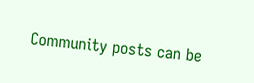Community posts can be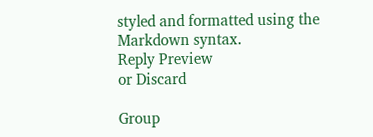styled and formatted using the Markdown syntax.
Reply Preview
or Discard

Group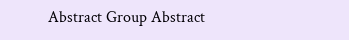Abstract Group Abstract